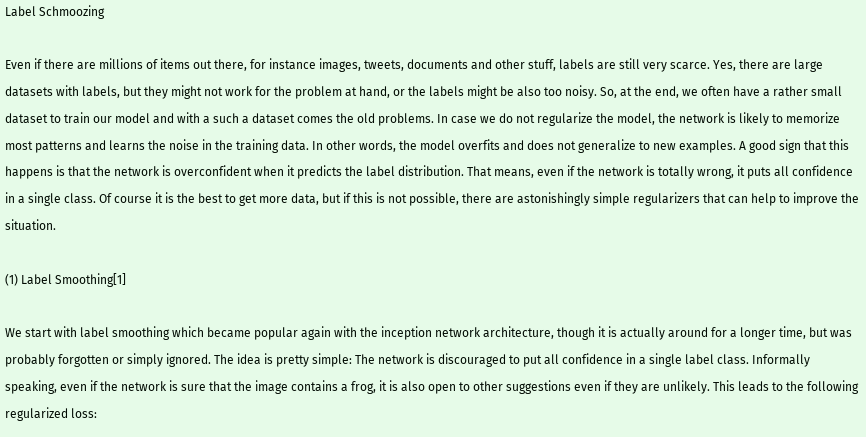Label Schmoozing

Even if there are millions of items out there, for instance images, tweets, documents and other stuff, labels are still very scarce. Yes, there are large datasets with labels, but they might not work for the problem at hand, or the labels might be also too noisy. So, at the end, we often have a rather small dataset to train our model and with a such a dataset comes the old problems. In case we do not regularize the model, the network is likely to memorize most patterns and learns the noise in the training data. In other words, the model overfits and does not generalize to new examples. A good sign that this happens is that the network is overconfident when it predicts the label distribution. That means, even if the network is totally wrong, it puts all confidence in a single class. Of course it is the best to get more data, but if this is not possible, there are astonishingly simple regularizers that can help to improve the situation.

(1) Label Smoothing[1]

We start with label smoothing which became popular again with the inception network architecture, though it is actually around for a longer time, but was probably forgotten or simply ignored. The idea is pretty simple: The network is discouraged to put all confidence in a single label class. Informally speaking, even if the network is sure that the image contains a frog, it is also open to other suggestions even if they are unlikely. This leads to the following regularized loss: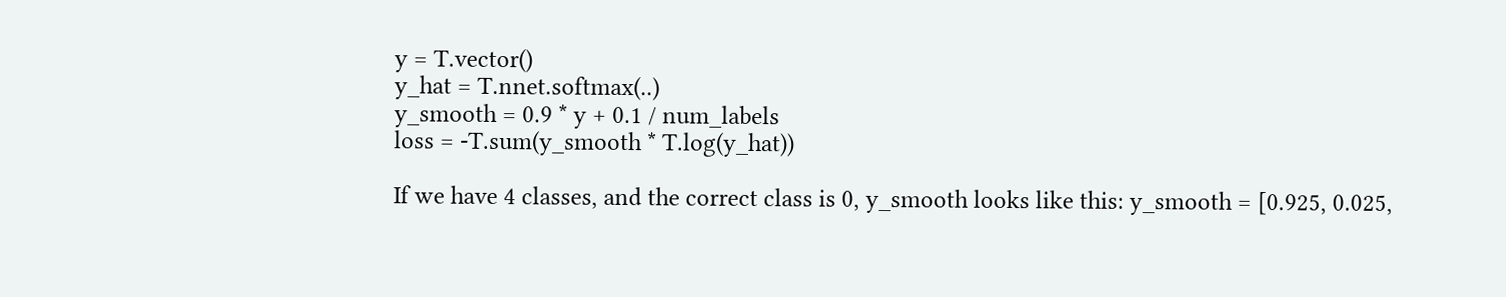y = T.vector()
y_hat = T.nnet.softmax(..)
y_smooth = 0.9 * y + 0.1 / num_labels
loss = -T.sum(y_smooth * T.log(y_hat))

If we have 4 classes, and the correct class is 0, y_smooth looks like this: y_smooth = [0.925, 0.025,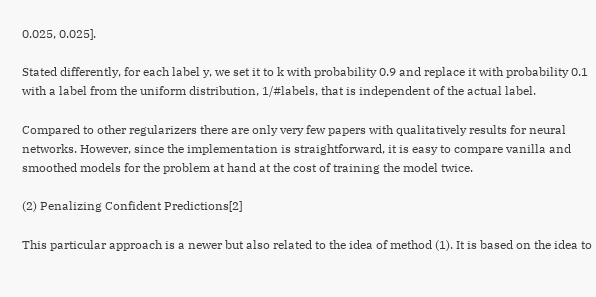0.025, 0.025].

Stated differently, for each label y, we set it to k with probability 0.9 and replace it with probability 0.1 with a label from the uniform distribution, 1/#labels, that is independent of the actual label.

Compared to other regularizers there are only very few papers with qualitatively results for neural networks. However, since the implementation is straightforward, it is easy to compare vanilla and smoothed models for the problem at hand at the cost of training the model twice.

(2) Penalizing Confident Predictions[2]

This particular approach is a newer but also related to the idea of method (1). It is based on the idea to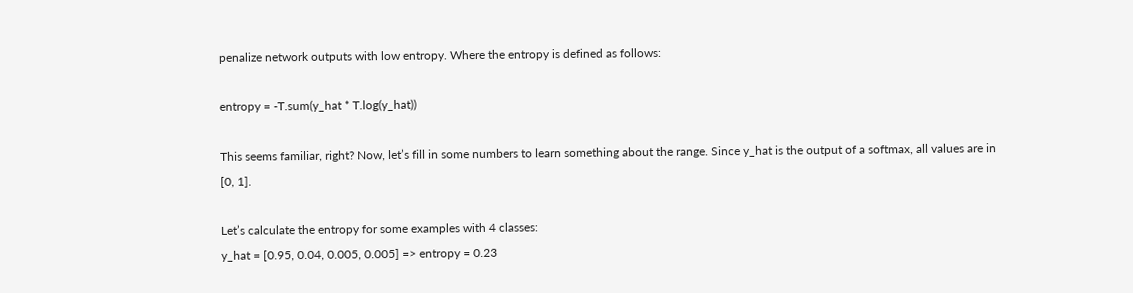penalize network outputs with low entropy. Where the entropy is defined as follows:

entropy = -T.sum(y_hat * T.log(y_hat))

This seems familiar, right? Now, let’s fill in some numbers to learn something about the range. Since y_hat is the output of a softmax, all values are in [0, 1].

Let’s calculate the entropy for some examples with 4 classes:
y_hat = [0.95, 0.04, 0.005, 0.005] => entropy = 0.23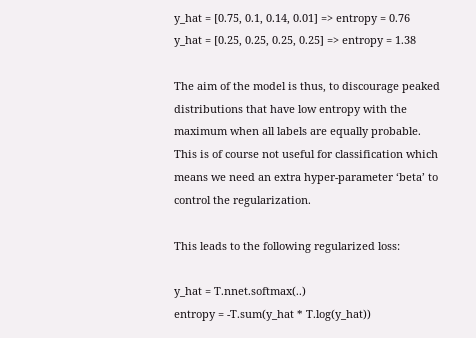y_hat = [0.75, 0.1, 0.14, 0.01] => entropy = 0.76
y_hat = [0.25, 0.25, 0.25, 0.25] => entropy = 1.38

The aim of the model is thus, to discourage peaked distributions that have low entropy with the maximum when all labels are equally probable. This is of course not useful for classification which means we need an extra hyper-parameter ‘beta’ to control the regularization.

This leads to the following regularized loss:

y_hat = T.nnet.softmax(..)
entropy = -T.sum(y_hat * T.log(y_hat))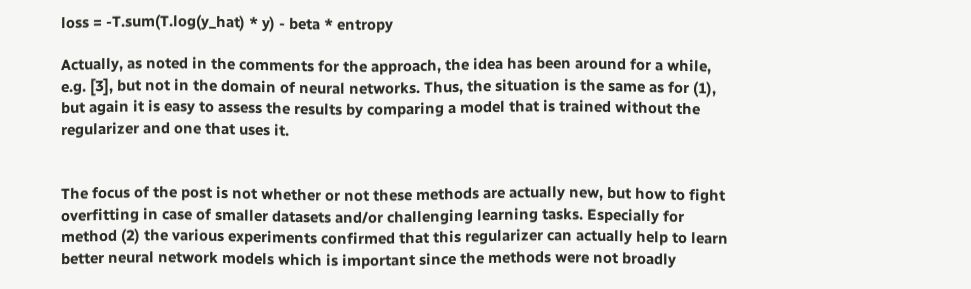loss = -T.sum(T.log(y_hat) * y) - beta * entropy

Actually, as noted in the comments for the approach, the idea has been around for a while, e.g. [3], but not in the domain of neural networks. Thus, the situation is the same as for (1), but again it is easy to assess the results by comparing a model that is trained without the regularizer and one that uses it.


The focus of the post is not whether or not these methods are actually new, but how to fight overfitting in case of smaller datasets and/or challenging learning tasks. Especially for method (2) the various experiments confirmed that this regularizer can actually help to learn better neural network models which is important since the methods were not broadly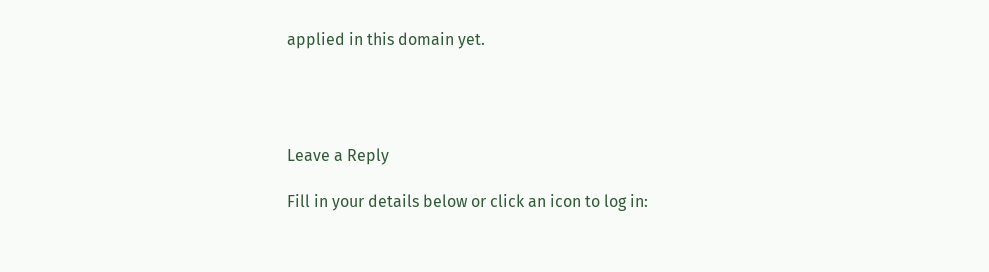applied in this domain yet.




Leave a Reply

Fill in your details below or click an icon to log in: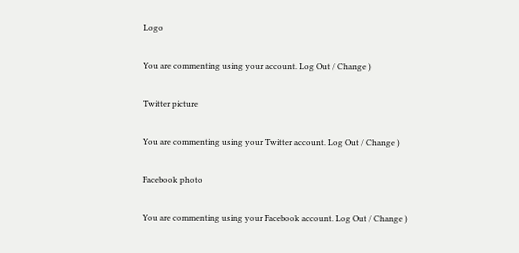Logo

You are commenting using your account. Log Out / Change )

Twitter picture

You are commenting using your Twitter account. Log Out / Change )

Facebook photo

You are commenting using your Facebook account. Log Out / Change )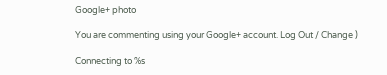Google+ photo

You are commenting using your Google+ account. Log Out / Change )

Connecting to %s